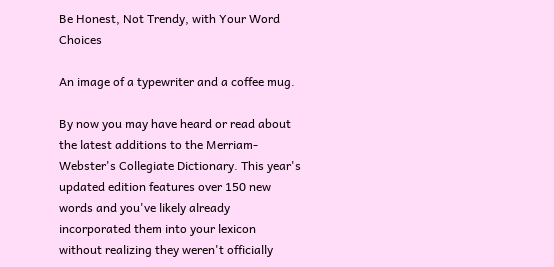Be Honest, Not Trendy, with Your Word Choices

An image of a typewriter and a coffee mug.

By now you may have heard or read about the latest additions to the Merriam-Webster's Collegiate Dictionary. This year's updated edition features over 150 new words and you've likely already incorporated them into your lexicon without realizing they weren't officially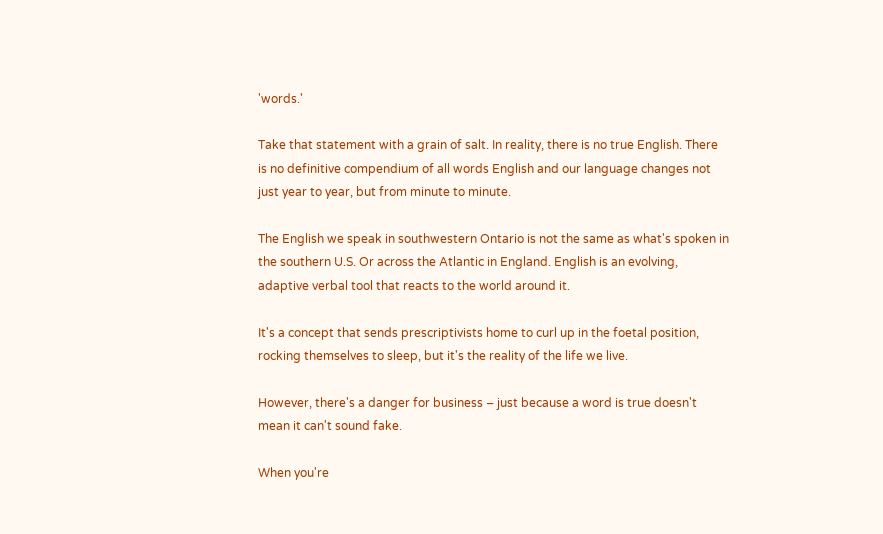'words.'

Take that statement with a grain of salt. In reality, there is no true English. There is no definitive compendium of all words English and our language changes not just year to year, but from minute to minute.

The English we speak in southwestern Ontario is not the same as what's spoken in the southern U.S. Or across the Atlantic in England. English is an evolving, adaptive verbal tool that reacts to the world around it.

It's a concept that sends prescriptivists home to curl up in the foetal position, rocking themselves to sleep, but it's the reality of the life we live.

However, there's a danger for business – just because a word is true doesn't mean it can't sound fake.

When you're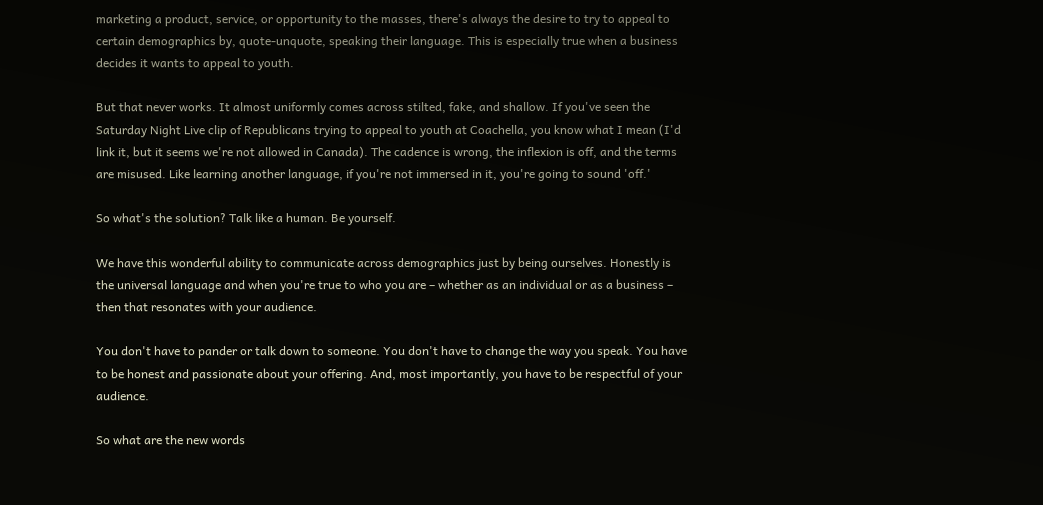marketing a product, service, or opportunity to the masses, there's always the desire to try to appeal to certain demographics by, quote-unquote, speaking their language. This is especially true when a business decides it wants to appeal to youth.

But that never works. It almost uniformly comes across stilted, fake, and shallow. If you've seen the Saturday Night Live clip of Republicans trying to appeal to youth at Coachella, you know what I mean (I'd link it, but it seems we're not allowed in Canada). The cadence is wrong, the inflexion is off, and the terms are misused. Like learning another language, if you're not immersed in it, you're going to sound 'off.'

So what's the solution? Talk like a human. Be yourself.

We have this wonderful ability to communicate across demographics just by being ourselves. Honestly is the universal language and when you're true to who you are – whether as an individual or as a business – then that resonates with your audience.

You don't have to pander or talk down to someone. You don't have to change the way you speak. You have to be honest and passionate about your offering. And, most importantly, you have to be respectful of your audience.

So what are the new words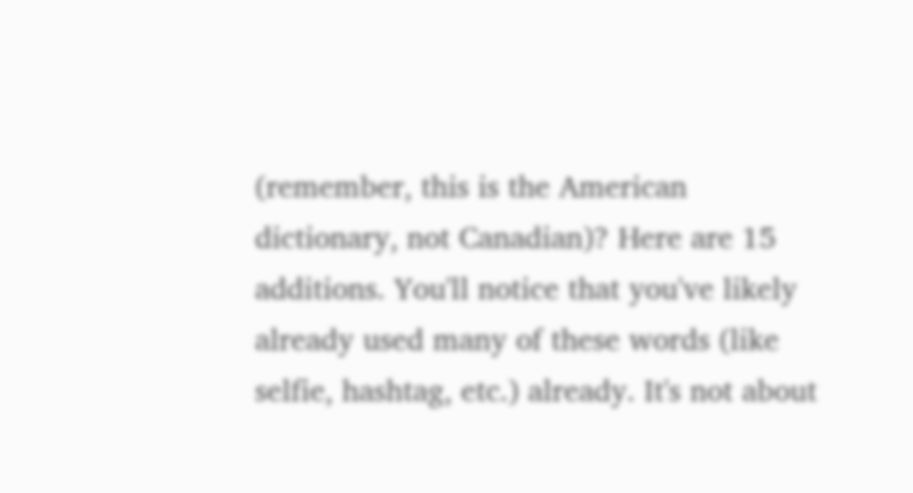(remember, this is the American dictionary, not Canadian)? Here are 15 additions. You'll notice that you've likely already used many of these words (like selfie, hashtag, etc.) already. It's not about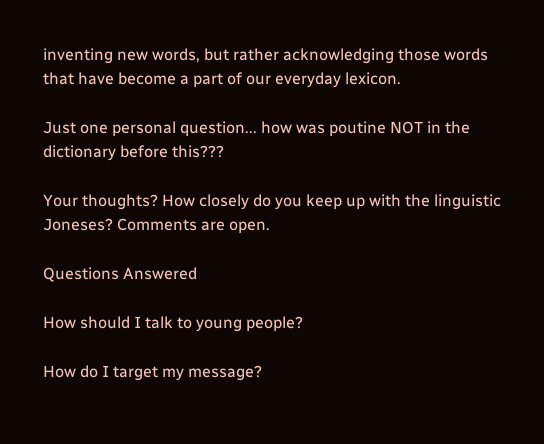inventing new words, but rather acknowledging those words that have become a part of our everyday lexicon.

Just one personal question... how was poutine NOT in the dictionary before this???

Your thoughts? How closely do you keep up with the linguistic Joneses? Comments are open.

Questions Answered

How should I talk to young people?

How do I target my message?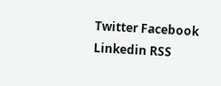Twitter Facebook Linkedin RSS